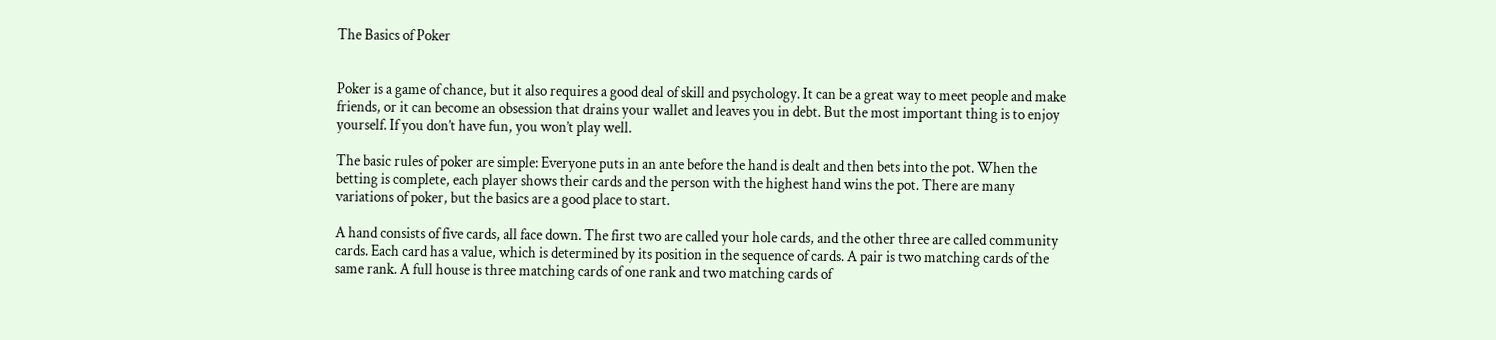The Basics of Poker


Poker is a game of chance, but it also requires a good deal of skill and psychology. It can be a great way to meet people and make friends, or it can become an obsession that drains your wallet and leaves you in debt. But the most important thing is to enjoy yourself. If you don’t have fun, you won’t play well.

The basic rules of poker are simple: Everyone puts in an ante before the hand is dealt and then bets into the pot. When the betting is complete, each player shows their cards and the person with the highest hand wins the pot. There are many variations of poker, but the basics are a good place to start.

A hand consists of five cards, all face down. The first two are called your hole cards, and the other three are called community cards. Each card has a value, which is determined by its position in the sequence of cards. A pair is two matching cards of the same rank. A full house is three matching cards of one rank and two matching cards of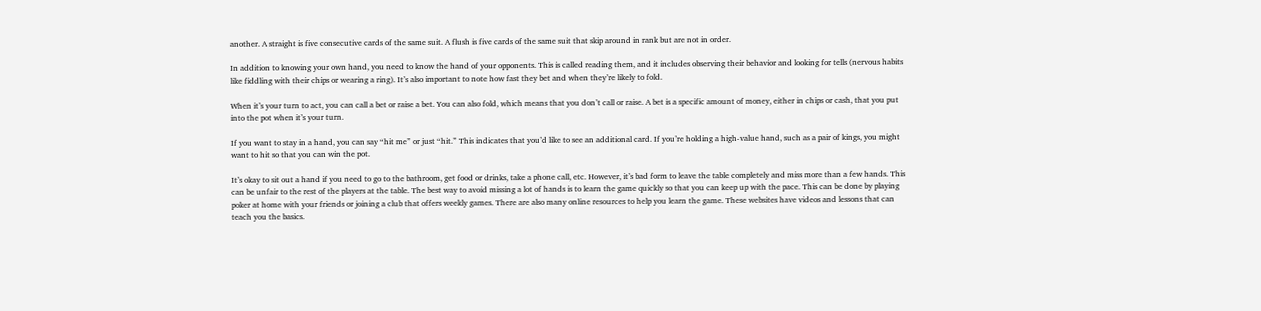another. A straight is five consecutive cards of the same suit. A flush is five cards of the same suit that skip around in rank but are not in order.

In addition to knowing your own hand, you need to know the hand of your opponents. This is called reading them, and it includes observing their behavior and looking for tells (nervous habits like fiddling with their chips or wearing a ring). It’s also important to note how fast they bet and when they’re likely to fold.

When it’s your turn to act, you can call a bet or raise a bet. You can also fold, which means that you don’t call or raise. A bet is a specific amount of money, either in chips or cash, that you put into the pot when it’s your turn.

If you want to stay in a hand, you can say “hit me” or just “hit.” This indicates that you’d like to see an additional card. If you’re holding a high-value hand, such as a pair of kings, you might want to hit so that you can win the pot.

It’s okay to sit out a hand if you need to go to the bathroom, get food or drinks, take a phone call, etc. However, it’s bad form to leave the table completely and miss more than a few hands. This can be unfair to the rest of the players at the table. The best way to avoid missing a lot of hands is to learn the game quickly so that you can keep up with the pace. This can be done by playing poker at home with your friends or joining a club that offers weekly games. There are also many online resources to help you learn the game. These websites have videos and lessons that can teach you the basics.